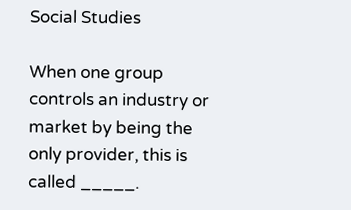Social Studies

When one group controls an industry or market by being the only provider, this is called _____.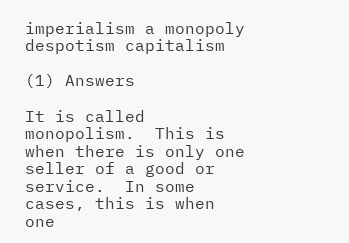imperialism a monopoly despotism capitalism

(1) Answers

It is called monopolism.  This is when there is only one seller of a good or service.  In some cases, this is when one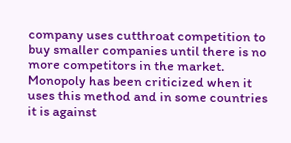company uses cutthroat competition to buy smaller companies until there is no more competitors in the market.  Monopoly has been criticized when it uses this method and in some countries it is against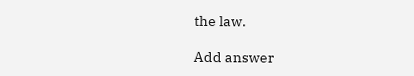the law.

Add answer